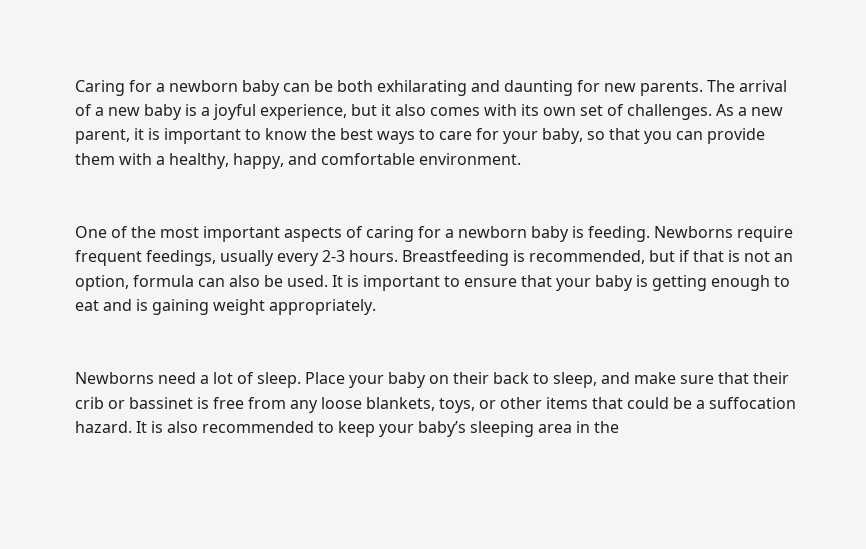Caring for a newborn baby can be both exhilarating and daunting for new parents. The arrival of a new baby is a joyful experience, but it also comes with its own set of challenges. As a new parent, it is important to know the best ways to care for your baby, so that you can provide them with a healthy, happy, and comfortable environment.


One of the most important aspects of caring for a newborn baby is feeding. Newborns require frequent feedings, usually every 2-3 hours. Breastfeeding is recommended, but if that is not an option, formula can also be used. It is important to ensure that your baby is getting enough to eat and is gaining weight appropriately.


Newborns need a lot of sleep. Place your baby on their back to sleep, and make sure that their crib or bassinet is free from any loose blankets, toys, or other items that could be a suffocation hazard. It is also recommended to keep your baby’s sleeping area in the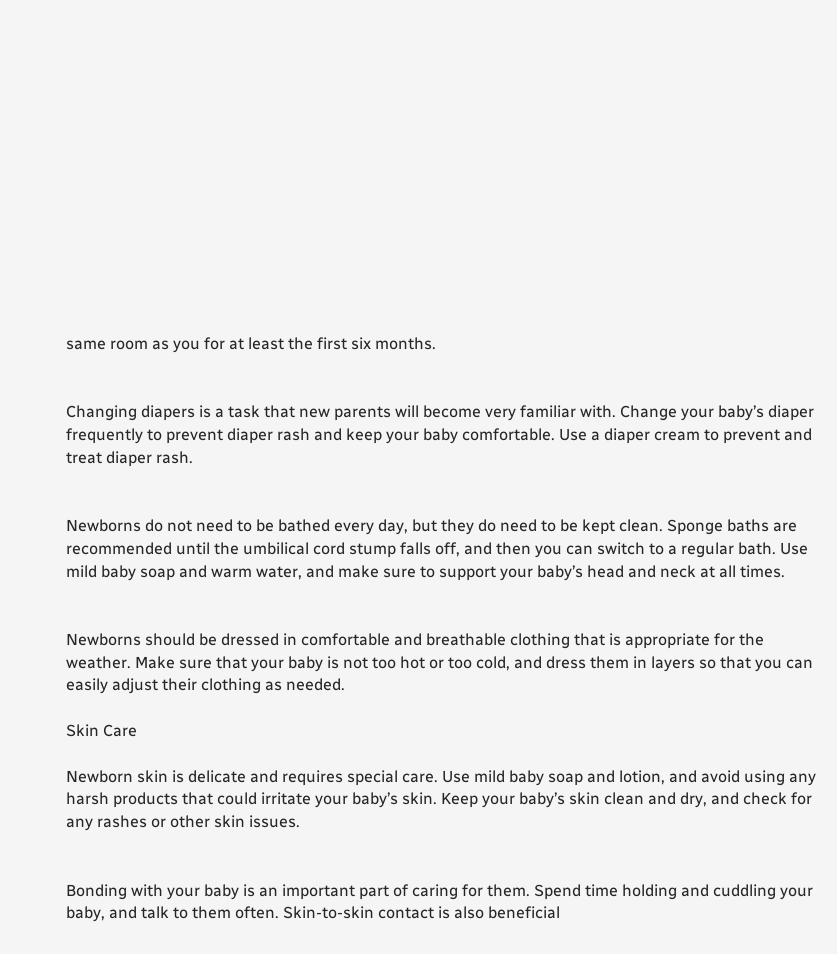same room as you for at least the first six months.


Changing diapers is a task that new parents will become very familiar with. Change your baby’s diaper frequently to prevent diaper rash and keep your baby comfortable. Use a diaper cream to prevent and treat diaper rash.


Newborns do not need to be bathed every day, but they do need to be kept clean. Sponge baths are recommended until the umbilical cord stump falls off, and then you can switch to a regular bath. Use mild baby soap and warm water, and make sure to support your baby’s head and neck at all times.


Newborns should be dressed in comfortable and breathable clothing that is appropriate for the weather. Make sure that your baby is not too hot or too cold, and dress them in layers so that you can easily adjust their clothing as needed.

Skin Care

Newborn skin is delicate and requires special care. Use mild baby soap and lotion, and avoid using any harsh products that could irritate your baby’s skin. Keep your baby’s skin clean and dry, and check for any rashes or other skin issues.


Bonding with your baby is an important part of caring for them. Spend time holding and cuddling your baby, and talk to them often. Skin-to-skin contact is also beneficial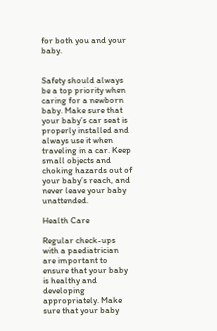for both you and your baby.


Safety should always be a top priority when caring for a newborn baby. Make sure that your baby’s car seat is properly installed and always use it when traveling in a car. Keep small objects and choking hazards out of your baby’s reach, and never leave your baby unattended.

Health Care

Regular check-ups with a paediatrician are important to ensure that your baby is healthy and developing appropriately. Make sure that your baby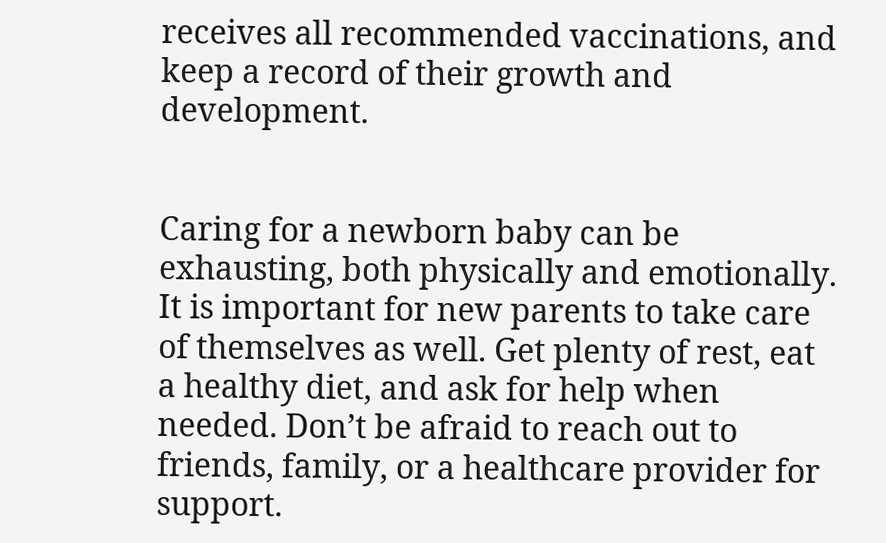receives all recommended vaccinations, and keep a record of their growth and development.


Caring for a newborn baby can be exhausting, both physically and emotionally. It is important for new parents to take care of themselves as well. Get plenty of rest, eat a healthy diet, and ask for help when needed. Don’t be afraid to reach out to friends, family, or a healthcare provider for support.